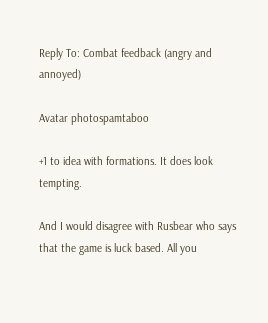Reply To: Combat feedback (angry and annoyed)

Avatar photospamtaboo

+1 to idea with formations. It does look tempting.

And I would disagree with Rusbear who says that the game is luck based. All you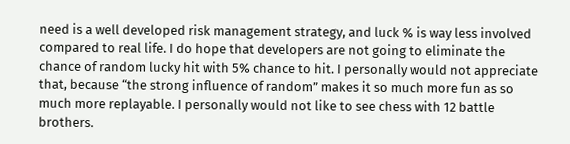need is a well developed risk management strategy, and luck % is way less involved compared to real life. I do hope that developers are not going to eliminate the chance of random lucky hit with 5% chance to hit. I personally would not appreciate that, because “the strong influence of random” makes it so much more fun as so much more replayable. I personally would not like to see chess with 12 battle brothers.